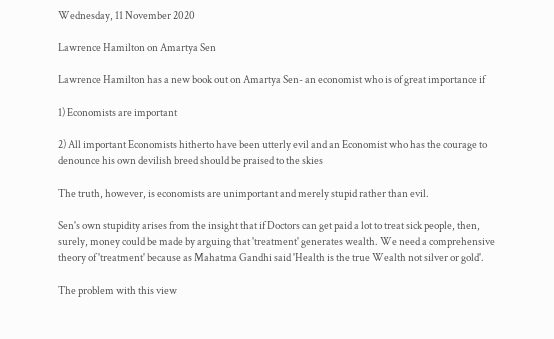Wednesday, 11 November 2020

Lawrence Hamilton on Amartya Sen

Lawrence Hamilton has a new book out on Amartya Sen- an economist who is of great importance if

1) Economists are important

2) All important Economists hitherto have been utterly evil and an Economist who has the courage to denounce his own devilish breed should be praised to the skies

The truth, however, is economists are unimportant and merely stupid rather than evil.

Sen's own stupidity arises from the insight that if Doctors can get paid a lot to treat sick people, then, surely, money could be made by arguing that 'treatment' generates wealth. We need a comprehensive theory of 'treatment' because as Mahatma Gandhi said 'Health is the true Wealth not silver or gold'.

The problem with this view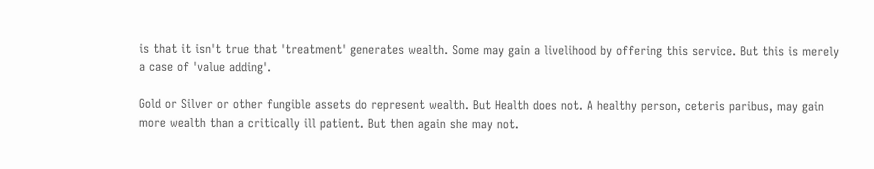is that it isn't true that 'treatment' generates wealth. Some may gain a livelihood by offering this service. But this is merely a case of 'value adding'.

Gold or Silver or other fungible assets do represent wealth. But Health does not. A healthy person, ceteris paribus, may gain more wealth than a critically ill patient. But then again she may not.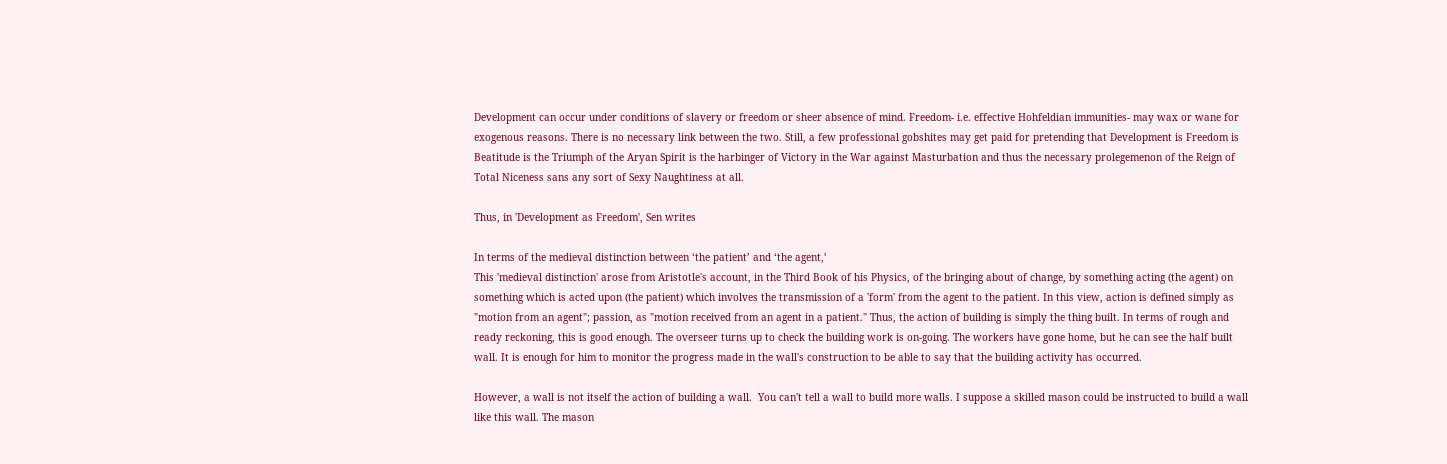Development can occur under conditions of slavery or freedom or sheer absence of mind. Freedom- i.e. effective Hohfeldian immunities- may wax or wane for exogenous reasons. There is no necessary link between the two. Still, a few professional gobshites may get paid for pretending that Development is Freedom is Beatitude is the Triumph of the Aryan Spirit is the harbinger of Victory in the War against Masturbation and thus the necessary prolegemenon of the Reign of Total Niceness sans any sort of Sexy Naughtiness at all.

Thus, in 'Development as Freedom', Sen writes

In terms of the medieval distinction between ‘the patient’ and ‘the agent,’
This 'medieval distinction' arose from Aristotle's account, in the Third Book of his Physics, of the bringing about of change, by something acting (the agent) on something which is acted upon (the patient) which involves the transmission of a 'form' from the agent to the patient. In this view, action is defined simply as "motion from an agent"; passion, as "motion received from an agent in a patient." Thus, the action of building is simply the thing built. In terms of rough and ready reckoning, this is good enough. The overseer turns up to check the building work is on-going. The workers have gone home, but he can see the half built wall. It is enough for him to monitor the progress made in the wall's construction to be able to say that the building activity has occurred.

However, a wall is not itself the action of building a wall.  You can't tell a wall to build more walls. I suppose a skilled mason could be instructed to build a wall like this wall. The mason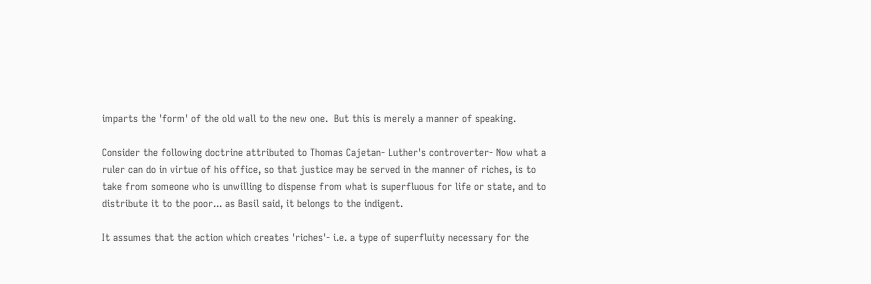imparts the 'form' of the old wall to the new one.  But this is merely a manner of speaking.

Consider the following doctrine attributed to Thomas Cajetan- Luther's controverter- Now what a ruler can do in virtue of his office, so that justice may be served in the manner of riches, is to take from someone who is unwilling to dispense from what is superfluous for life or state, and to distribute it to the poor... as Basil said, it belongs to the indigent.

It assumes that the action which creates 'riches'- i.e. a type of superfluity necessary for the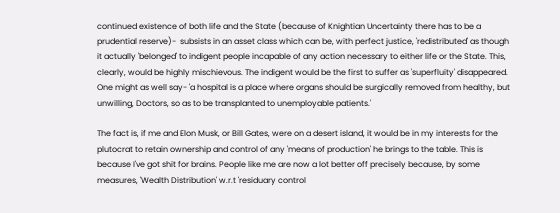continued existence of both life and the State (because of Knightian Uncertainty there has to be a prudential reserve)-  subsists in an asset class which can be, with perfect justice, 'redistributed' as though it actually 'belonged' to indigent people incapable of any action necessary to either life or the State. This, clearly, would be highly mischievous. The indigent would be the first to suffer as 'superfluity' disappeared. One might as well say- 'a hospital is a place where organs should be surgically removed from healthy, but unwilling, Doctors, so as to be transplanted to unemployable patients.'

The fact is, if me and Elon Musk, or Bill Gates, were on a desert island, it would be in my interests for the plutocrat to retain ownership and control of any 'means of production' he brings to the table. This is because I've got shit for brains. People like me are now a lot better off precisely because, by some measures, 'Wealth Distribution' w.r.t 'residuary control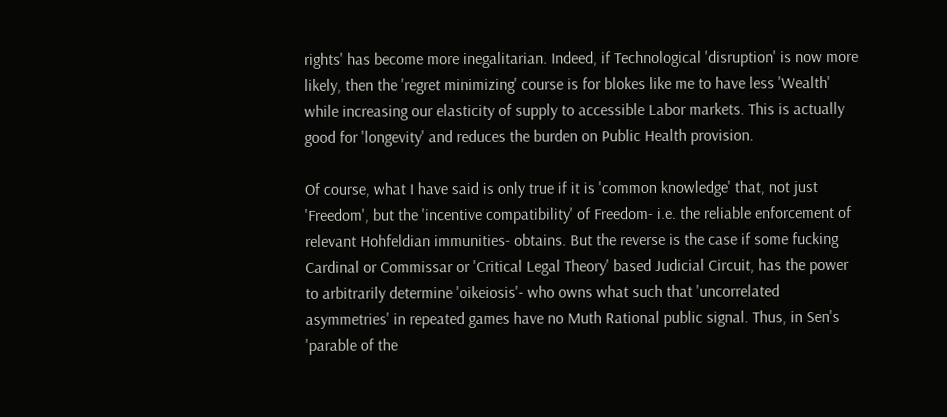rights' has become more inegalitarian. Indeed, if Technological 'disruption' is now more likely, then the 'regret minimizing' course is for blokes like me to have less 'Wealth' while increasing our elasticity of supply to accessible Labor markets. This is actually good for 'longevity' and reduces the burden on Public Health provision.

Of course, what I have said is only true if it is 'common knowledge' that, not just 'Freedom', but the 'incentive compatibility' of Freedom- i.e. the reliable enforcement of relevant Hohfeldian immunities- obtains. But the reverse is the case if some fucking Cardinal or Commissar or 'Critical Legal Theory' based Judicial Circuit, has the power to arbitrarily determine 'oikeiosis'- who owns what such that 'uncorrelated asymmetries' in repeated games have no Muth Rational public signal. Thus, in Sen's 'parable of the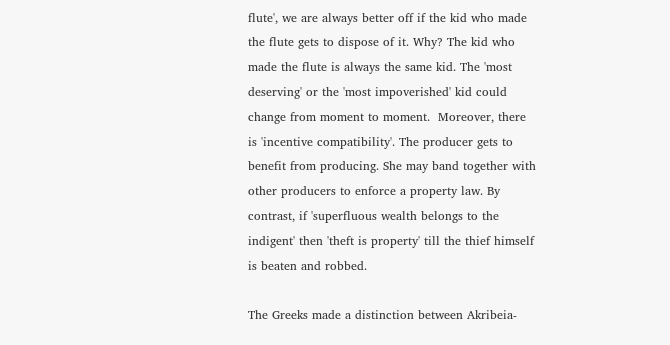flute', we are always better off if the kid who made the flute gets to dispose of it. Why? The kid who made the flute is always the same kid. The 'most deserving' or the 'most impoverished' kid could change from moment to moment.  Moreover, there is 'incentive compatibility'. The producer gets to benefit from producing. She may band together with other producers to enforce a property law. By contrast, if 'superfluous wealth belongs to the indigent' then 'theft is property' till the thief himself is beaten and robbed.

The Greeks made a distinction between Akribeia-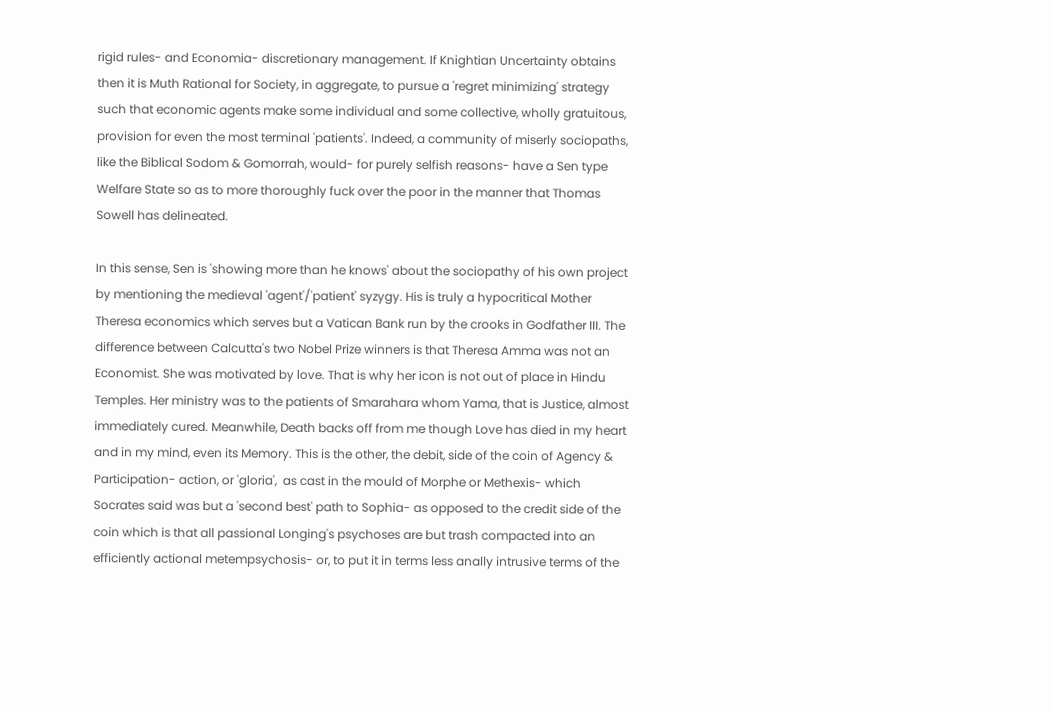rigid rules- and Economia- discretionary management. If Knightian Uncertainty obtains then it is Muth Rational for Society, in aggregate, to pursue a 'regret minimizing' strategy such that economic agents make some individual and some collective, wholly gratuitous, provision for even the most terminal 'patients'. Indeed, a community of miserly sociopaths, like the Biblical Sodom & Gomorrah, would- for purely selfish reasons- have a Sen type Welfare State so as to more thoroughly fuck over the poor in the manner that Thomas Sowell has delineated.

In this sense, Sen is 'showing more than he knows' about the sociopathy of his own project by mentioning the medieval 'agent'/'patient' syzygy. His is truly a hypocritical Mother Theresa economics which serves but a Vatican Bank run by the crooks in Godfather III. The difference between Calcutta's two Nobel Prize winners is that Theresa Amma was not an Economist. She was motivated by love. That is why her icon is not out of place in Hindu Temples. Her ministry was to the patients of Smarahara whom Yama, that is Justice, almost immediately cured. Meanwhile, Death backs off from me though Love has died in my heart and in my mind, even its Memory. This is the other, the debit, side of the coin of Agency & Participation- action, or 'gloria',  as cast in the mould of Morphe or Methexis- which Socrates said was but a 'second best' path to Sophia- as opposed to the credit side of the coin which is that all passional Longing's psychoses are but trash compacted into an efficiently actional metempsychosis- or, to put it in terms less anally intrusive terms of the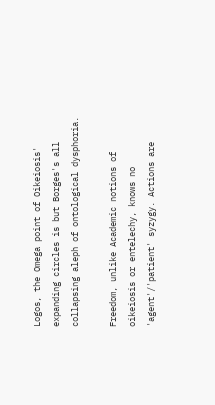Logos, the Omega point of Oikeiosis' expanding circles is but Borges's all collapsing aleph of ontological dysphoria.

Freedom, unlike Academic notions of oikeiosis or entelechy, knows no 'agent'/'patient' syzygy. Actions are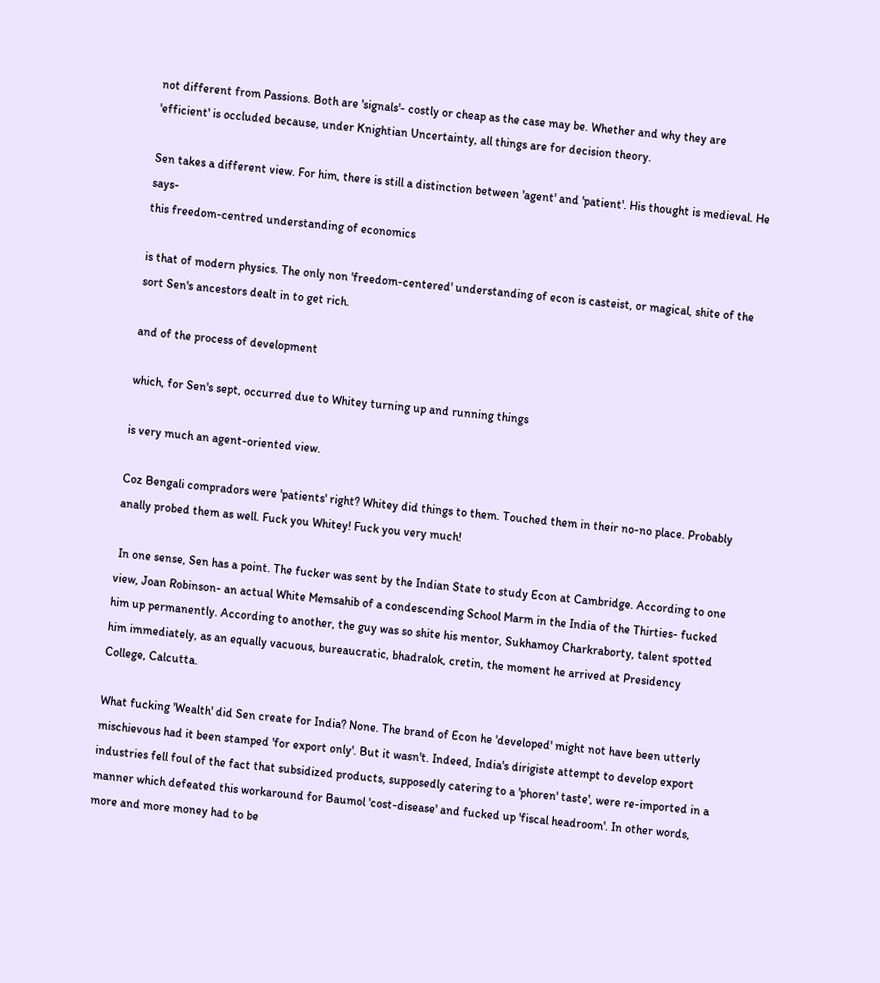not different from Passions. Both are 'signals'- costly or cheap as the case may be. Whether and why they are 'efficient' is occluded because, under Knightian Uncertainty, all things are for decision theory.

Sen takes a different view. For him, there is still a distinction between 'agent' and 'patient'. His thought is medieval. He says-
this freedom-centred understanding of economics

is that of modern physics. The only non 'freedom-centered' understanding of econ is casteist, or magical, shite of the sort Sen's ancestors dealt in to get rich.

and of the process of development

which, for Sen's sept, occurred due to Whitey turning up and running things

is very much an agent-oriented view.

Coz Bengali compradors were 'patients' right? Whitey did things to them. Touched them in their no-no place. Probably anally probed them as well. Fuck you Whitey! Fuck you very much!

 In one sense, Sen has a point. The fucker was sent by the Indian State to study Econ at Cambridge. According to one view, Joan Robinson- an actual White Memsahib of a condescending School Marm in the India of the Thirties- fucked him up permanently. According to another, the guy was so shite his mentor, Sukhamoy Charkraborty, talent spotted him immediately, as an equally vacuous, bureaucratic, bhadralok, cretin, the moment he arrived at Presidency College, Calcutta.

What fucking 'Wealth' did Sen create for India? None. The brand of Econ he 'developed' might not have been utterly mischievous had it been stamped 'for export only'. But it wasn't. Indeed, India's dirigiste attempt to develop export industries fell foul of the fact that subsidized products, supposedly catering to a 'phoren' taste', were re-imported in a manner which defeated this workaround for Baumol 'cost-disease' and fucked up 'fiscal headroom'. In other words, more and more money had to be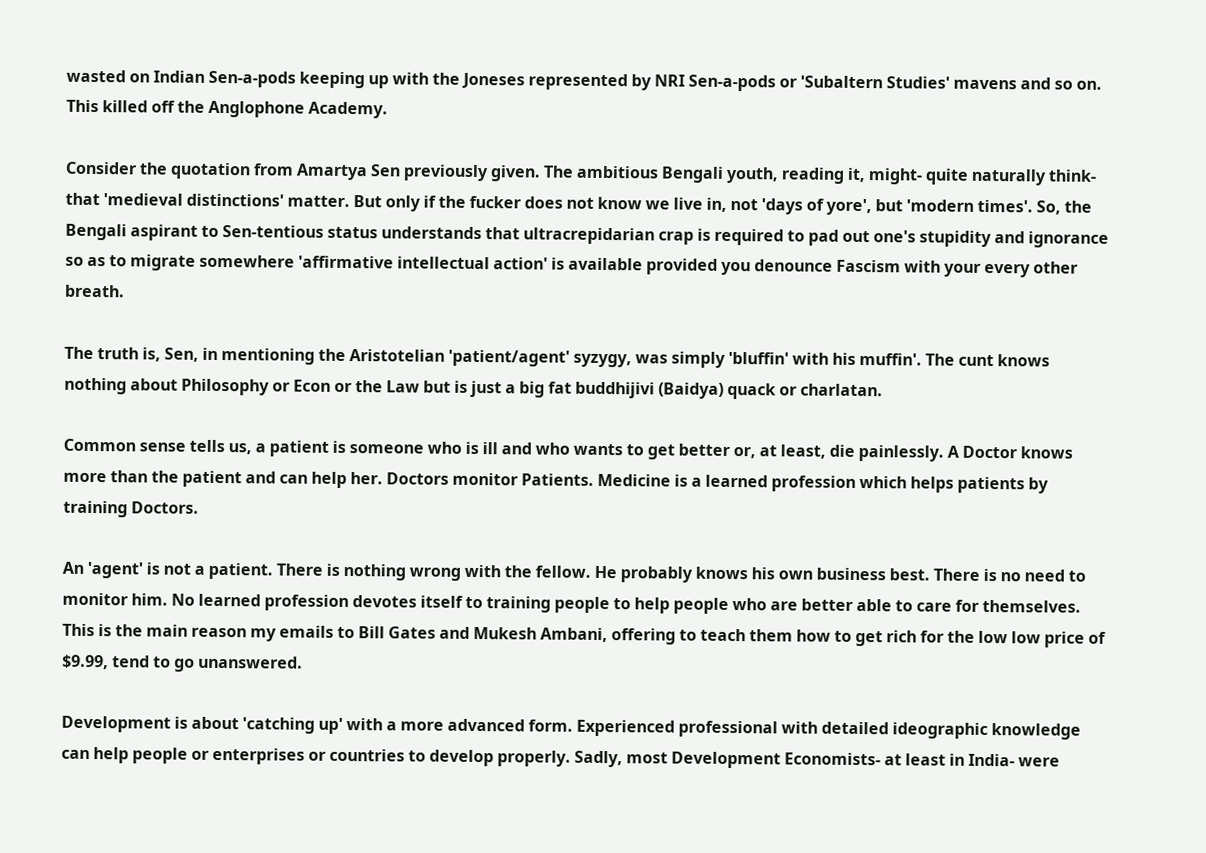wasted on Indian Sen-a-pods keeping up with the Joneses represented by NRI Sen-a-pods or 'Subaltern Studies' mavens and so on.  This killed off the Anglophone Academy.

Consider the quotation from Amartya Sen previously given. The ambitious Bengali youth, reading it, might- quite naturally think- that 'medieval distinctions' matter. But only if the fucker does not know we live in, not 'days of yore', but 'modern times'. So, the Bengali aspirant to Sen-tentious status understands that ultracrepidarian crap is required to pad out one's stupidity and ignorance so as to migrate somewhere 'affirmative intellectual action' is available provided you denounce Fascism with your every other breath.

The truth is, Sen, in mentioning the Aristotelian 'patient/agent' syzygy, was simply 'bluffin' with his muffin'. The cunt knows nothing about Philosophy or Econ or the Law but is just a big fat buddhijivi (Baidya) quack or charlatan.

Common sense tells us, a patient is someone who is ill and who wants to get better or, at least, die painlessly. A Doctor knows more than the patient and can help her. Doctors monitor Patients. Medicine is a learned profession which helps patients by training Doctors.

An 'agent' is not a patient. There is nothing wrong with the fellow. He probably knows his own business best. There is no need to monitor him. No learned profession devotes itself to training people to help people who are better able to care for themselves. This is the main reason my emails to Bill Gates and Mukesh Ambani, offering to teach them how to get rich for the low low price of $9.99, tend to go unanswered.

Development is about 'catching up' with a more advanced form. Experienced professional with detailed ideographic knowledge can help people or enterprises or countries to develop properly. Sadly, most Development Economists- at least in India- were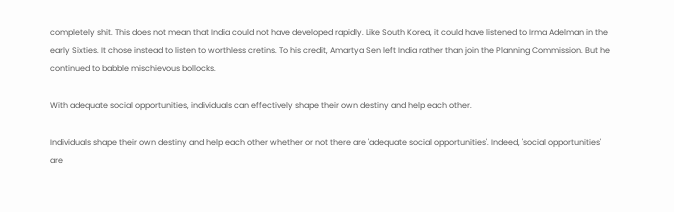completely shit. This does not mean that India could not have developed rapidly. Like South Korea, it could have listened to Irma Adelman in the early Sixties. It chose instead to listen to worthless cretins. To his credit, Amartya Sen left India rather than join the Planning Commission. But he continued to babble mischievous bollocks.

With adequate social opportunities, individuals can effectively shape their own destiny and help each other.

Individuals shape their own destiny and help each other whether or not there are 'adequate social opportunities'. Indeed, 'social opportunities' are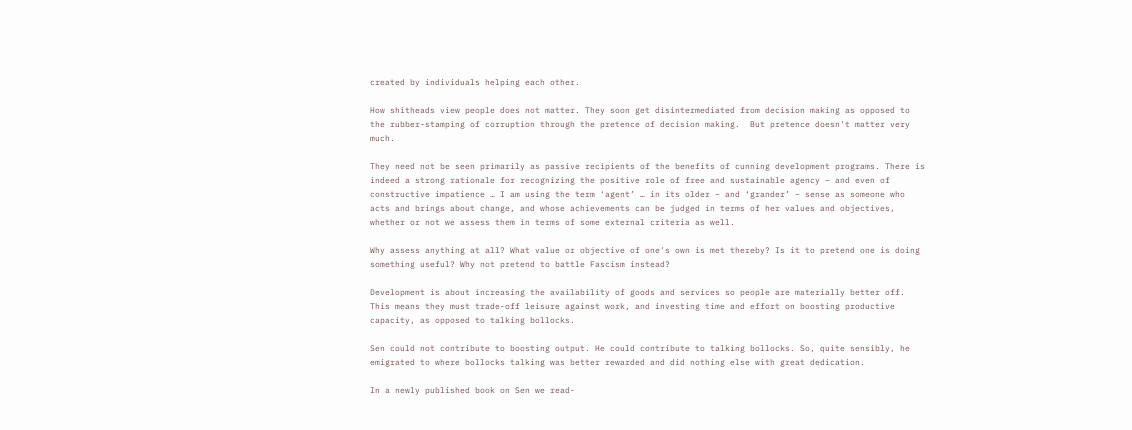created by individuals helping each other.

How shitheads view people does not matter. They soon get disintermediated from decision making as opposed to the rubber-stamping of corruption through the pretence of decision making.  But pretence doesn't matter very much.

They need not be seen primarily as passive recipients of the benefits of cunning development programs. There is indeed a strong rationale for recognizing the positive role of free and sustainable agency – and even of constructive impatience … I am using the term ‘agent’ … in its older – and ‘grander’ – sense as someone who acts and brings about change, and whose achievements can be judged in terms of her values and objectives, whether or not we assess them in terms of some external criteria as well.

Why assess anything at all? What value or objective of one's own is met thereby? Is it to pretend one is doing something useful? Why not pretend to battle Fascism instead?

Development is about increasing the availability of goods and services so people are materially better off. This means they must trade-off leisure against work, and investing time and effort on boosting productive capacity, as opposed to talking bollocks.

Sen could not contribute to boosting output. He could contribute to talking bollocks. So, quite sensibly, he emigrated to where bollocks talking was better rewarded and did nothing else with great dedication.

In a newly published book on Sen we read-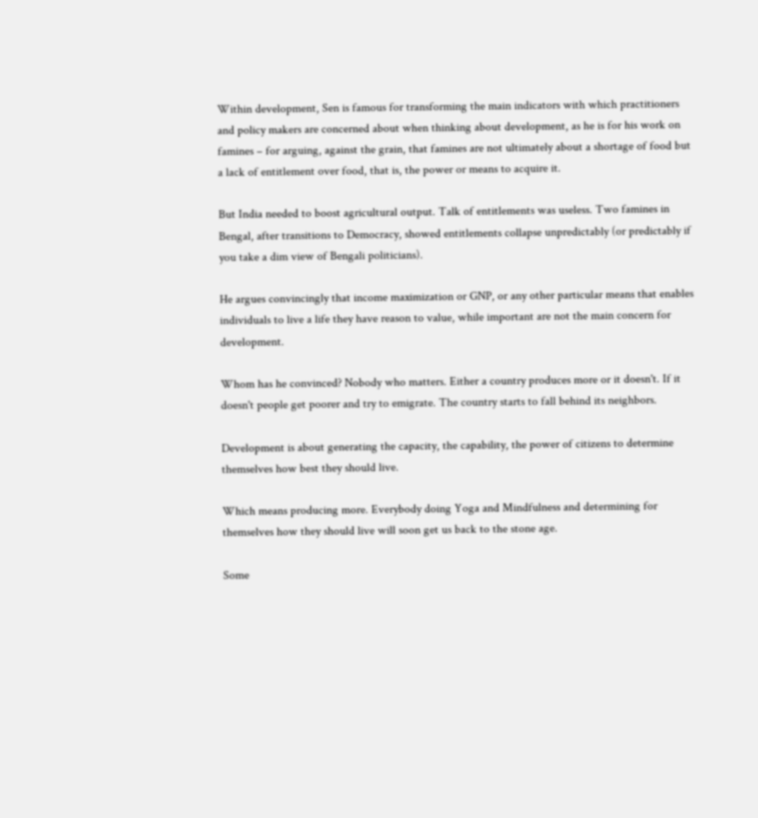Within development, Sen is famous for transforming the main indicators with which practitioners and policy makers are concerned about when thinking about development, as he is for his work on famines – for arguing, against the grain, that famines are not ultimately about a shortage of food but a lack of entitlement over food, that is, the power or means to acquire it.

But India needed to boost agricultural output. Talk of entitlements was useless. Two famines in Bengal, after transitions to Democracy, showed entitlements collapse unpredictably (or predictably if you take a dim view of Bengali politicians).

He argues convincingly that income maximization or GNP, or any other particular means that enables individuals to live a life they have reason to value, while important are not the main concern for development.

Whom has he convinced? Nobody who matters. Either a country produces more or it doesn't. If it doesn't people get poorer and try to emigrate. The country starts to fall behind its neighbors.

Development is about generating the capacity, the capability, the power of citizens to determine themselves how best they should live.

Which means producing more. Everybody doing Yoga and Mindfulness and determining for themselves how they should live will soon get us back to the stone age.

Some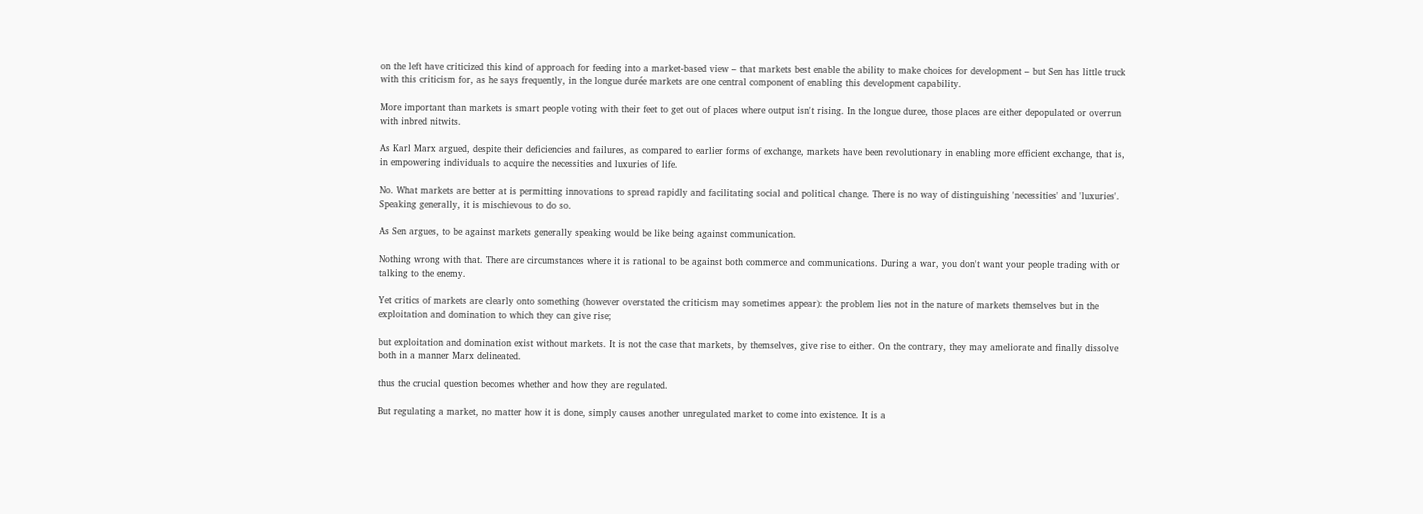on the left have criticized this kind of approach for feeding into a market-based view – that markets best enable the ability to make choices for development – but Sen has little truck with this criticism for, as he says frequently, in the longue durée markets are one central component of enabling this development capability.

More important than markets is smart people voting with their feet to get out of places where output isn't rising. In the longue duree, those places are either depopulated or overrun with inbred nitwits.

As Karl Marx argued, despite their deficiencies and failures, as compared to earlier forms of exchange, markets have been revolutionary in enabling more efficient exchange, that is, in empowering individuals to acquire the necessities and luxuries of life.

No. What markets are better at is permitting innovations to spread rapidly and facilitating social and political change. There is no way of distinguishing 'necessities' and 'luxuries'. Speaking generally, it is mischievous to do so.

As Sen argues, to be against markets generally speaking would be like being against communication.

Nothing wrong with that. There are circumstances where it is rational to be against both commerce and communications. During a war, you don't want your people trading with or talking to the enemy.

Yet critics of markets are clearly onto something (however overstated the criticism may sometimes appear): the problem lies not in the nature of markets themselves but in the exploitation and domination to which they can give rise;

but exploitation and domination exist without markets. It is not the case that markets, by themselves, give rise to either. On the contrary, they may ameliorate and finally dissolve both in a manner Marx delineated.

thus the crucial question becomes whether and how they are regulated.

But regulating a market, no matter how it is done, simply causes another unregulated market to come into existence. It is a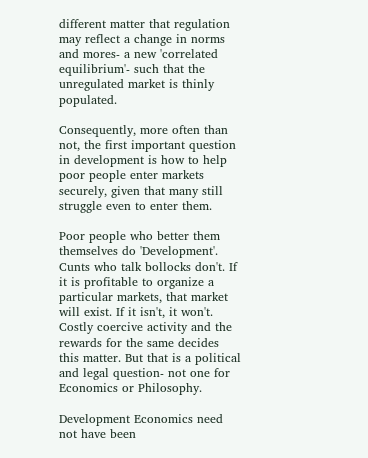different matter that regulation may reflect a change in norms and mores- a new 'correlated equilibrium'- such that the unregulated market is thinly populated.

Consequently, more often than not, the first important question in development is how to help poor people enter markets securely, given that many still struggle even to enter them.

Poor people who better them themselves do 'Development'. Cunts who talk bollocks don't. If it is profitable to organize a particular markets, that market will exist. If it isn't, it won't. Costly coercive activity and the rewards for the same decides this matter. But that is a political and legal question- not one for Economics or Philosophy.

Development Economics need not have been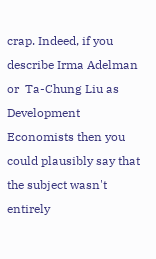crap. Indeed, if you describe Irma Adelman or  Ta-Chung Liu as Development Economists then you could plausibly say that the subject wasn't entirely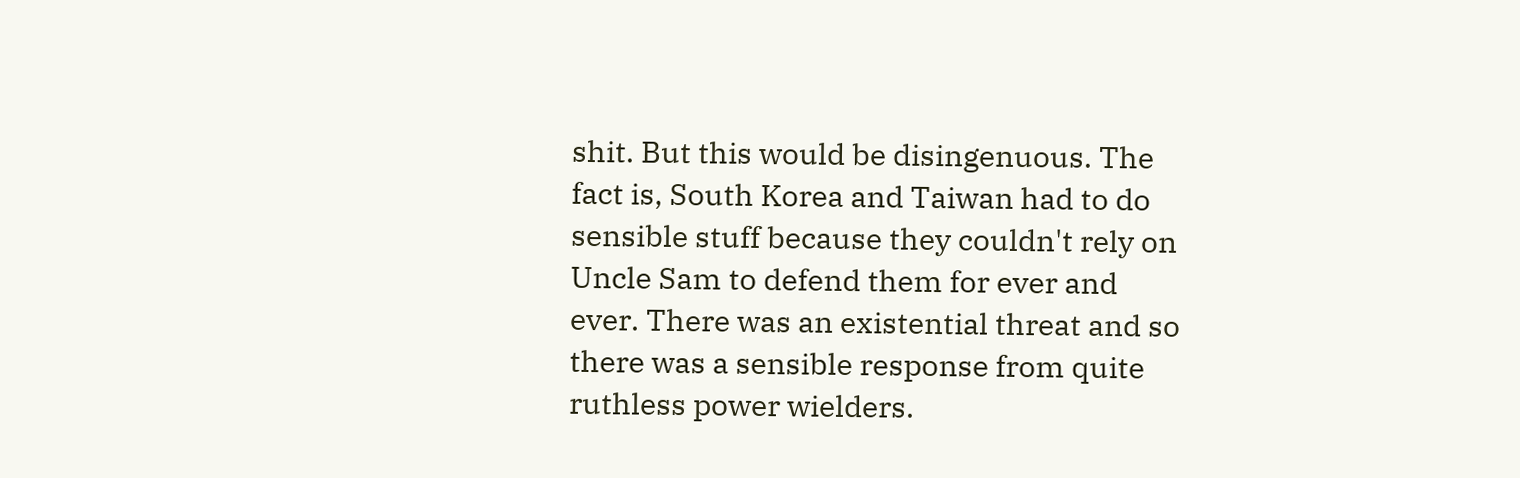shit. But this would be disingenuous. The fact is, South Korea and Taiwan had to do sensible stuff because they couldn't rely on Uncle Sam to defend them for ever and ever. There was an existential threat and so there was a sensible response from quite ruthless power wielders.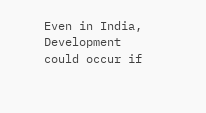Even in India, Development could occur if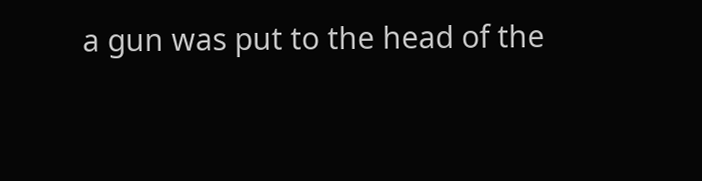a gun was put to the head of the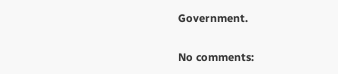Government.


No comments: